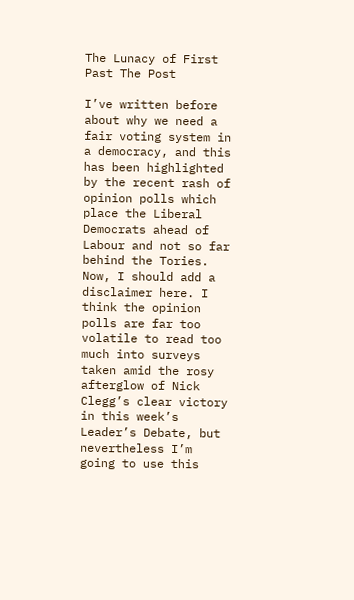The Lunacy of First Past The Post

I’ve written before about why we need a fair voting system in a democracy, and this has been highlighted by the recent rash of opinion polls which place the Liberal Democrats ahead of Labour and not so far behind the Tories. Now, I should add a disclaimer here. I think the opinion polls are far too volatile to read too much into surveys taken amid the rosy afterglow of Nick Clegg’s clear victory in this week’s Leader’s Debate, but nevertheless I’m going to use this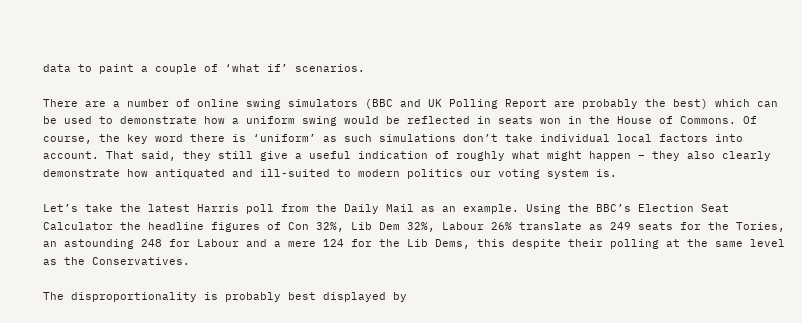data to paint a couple of ‘what if’ scenarios.

There are a number of online swing simulators (BBC and UK Polling Report are probably the best) which can be used to demonstrate how a uniform swing would be reflected in seats won in the House of Commons. Of course, the key word there is ‘uniform’ as such simulations don’t take individual local factors into account. That said, they still give a useful indication of roughly what might happen – they also clearly demonstrate how antiquated and ill-suited to modern politics our voting system is.

Let’s take the latest Harris poll from the Daily Mail as an example. Using the BBC’s Election Seat Calculator the headline figures of Con 32%, Lib Dem 32%, Labour 26% translate as 249 seats for the Tories, an astounding 248 for Labour and a mere 124 for the Lib Dems, this despite their polling at the same level as the Conservatives.

The disproportionality is probably best displayed by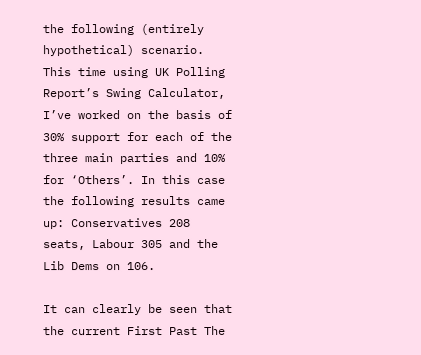the following (entirely hypothetical) scenario. This time using UK Polling Report’s Swing Calculator, I’ve worked on the basis of 30% support for each of the three main parties and 10% for ‘Others’. In this case the following results came up: Conservatives 208 seats, Labour 305 and the Lib Dems on 106.

It can clearly be seen that the current First Past The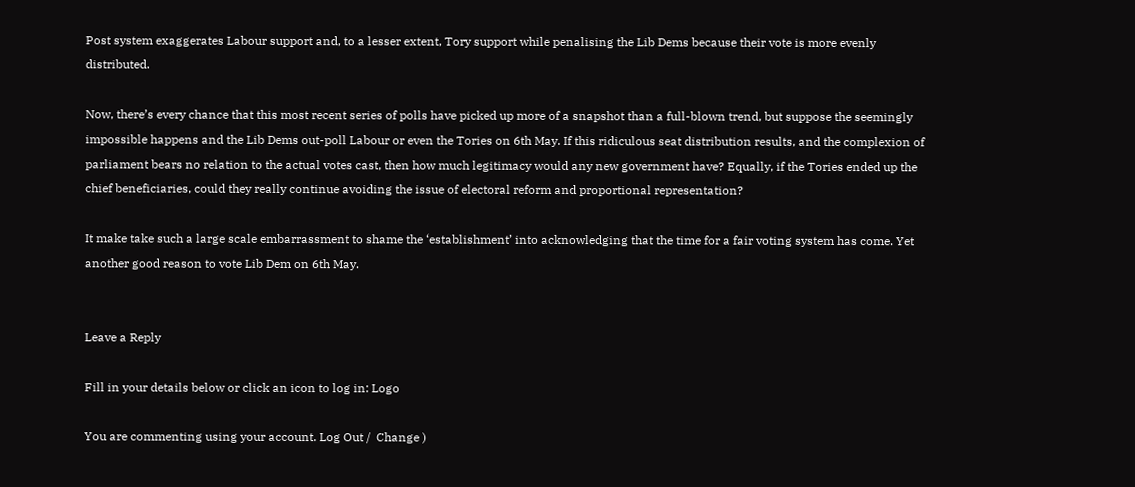Post system exaggerates Labour support and, to a lesser extent, Tory support while penalising the Lib Dems because their vote is more evenly distributed.

Now, there’s every chance that this most recent series of polls have picked up more of a snapshot than a full-blown trend, but suppose the seemingly impossible happens and the Lib Dems out-poll Labour or even the Tories on 6th May. If this ridiculous seat distribution results, and the complexion of parliament bears no relation to the actual votes cast, then how much legitimacy would any new government have? Equally, if the Tories ended up the chief beneficiaries, could they really continue avoiding the issue of electoral reform and proportional representation?

It make take such a large scale embarrassment to shame the ‘establishment’ into acknowledging that the time for a fair voting system has come. Yet another good reason to vote Lib Dem on 6th May.


Leave a Reply

Fill in your details below or click an icon to log in: Logo

You are commenting using your account. Log Out /  Change )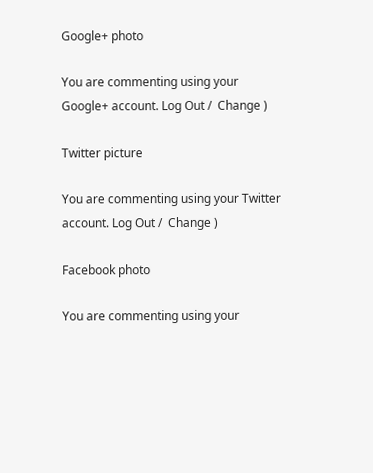Google+ photo

You are commenting using your Google+ account. Log Out /  Change )

Twitter picture

You are commenting using your Twitter account. Log Out /  Change )

Facebook photo

You are commenting using your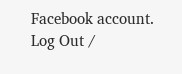Facebook account. Log Out /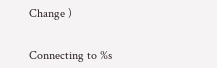Change )


Connecting to %s